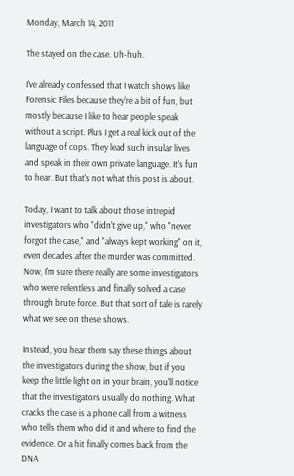Monday, March 14, 2011

The stayed on the case. Uh-huh.

I've already confessed that I watch shows like Forensic Files because they're a bit of fun, but mostly because I like to hear people speak without a script. Plus I get a real kick out of the language of cops. They lead such insular lives and speak in their own private language. It's fun to hear. But that's not what this post is about.

Today, I want to talk about those intrepid investigators who "didn't give up," who "never forgot the case," and "always kept working" on it, even decades after the murder was committed. Now, I'm sure there really are some investigators who were relentless and finally solved a case through brute force. But that sort of tale is rarely what we see on these shows.

Instead, you hear them say these things about the investigators during the show, but if you keep the little light on in your brain, you'll notice that the investigators usually do nothing. What cracks the case is a phone call from a witness who tells them who did it and where to find the evidence. Or a hit finally comes back from the DNA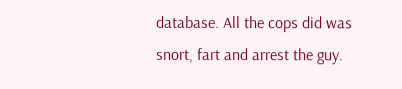database. All the cops did was snort, fart and arrest the guy.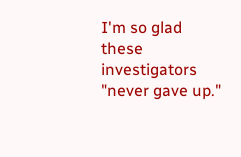I'm so glad these investigators "never gave up."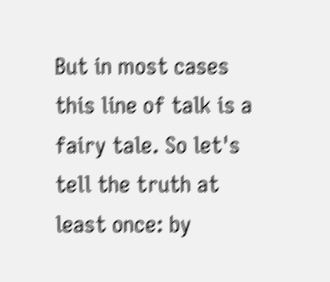But in most cases this line of talk is a fairy tale. So let's tell the truth at least once: by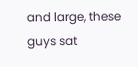and large, these guys sat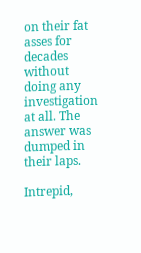on their fat asses for decades without doing any investigation at all. The answer was dumped in their laps.

Intrepid,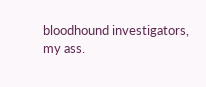bloodhound investigators, my ass.